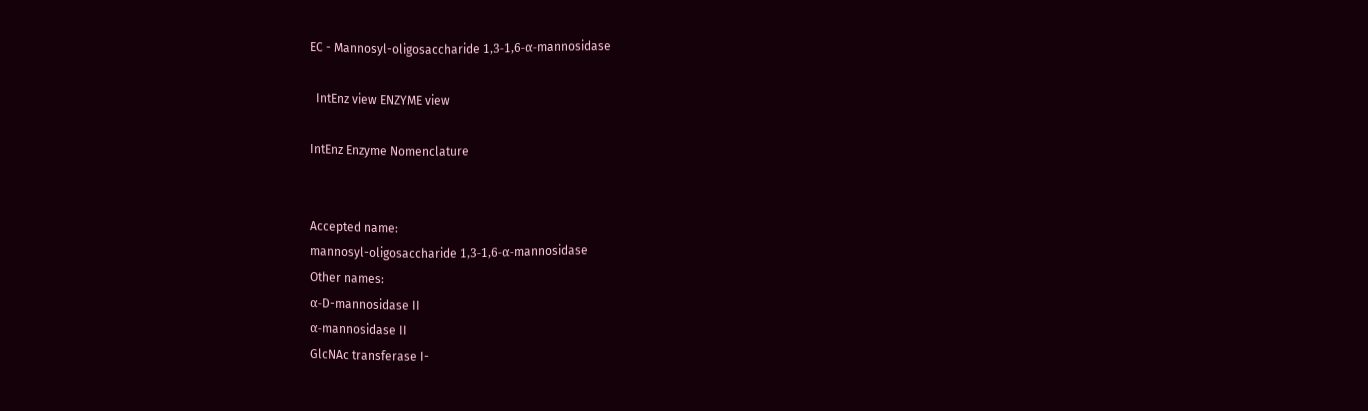EC - Mannosyl-oligosaccharide 1,3-1,6-α-mannosidase

  IntEnz view ENZYME view

IntEnz Enzyme Nomenclature


Accepted name:
mannosyl-oligosaccharide 1,3-1,6-α-mannosidase
Other names:
α-D-mannosidase II
α-mannosidase II
GlcNAc transferase I-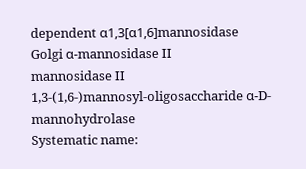dependent α1,3[α1,6]mannosidase
Golgi α-mannosidase II
mannosidase II
1,3-(1,6-)mannosyl-oligosaccharide α-D-mannohydrolase
Systematic name: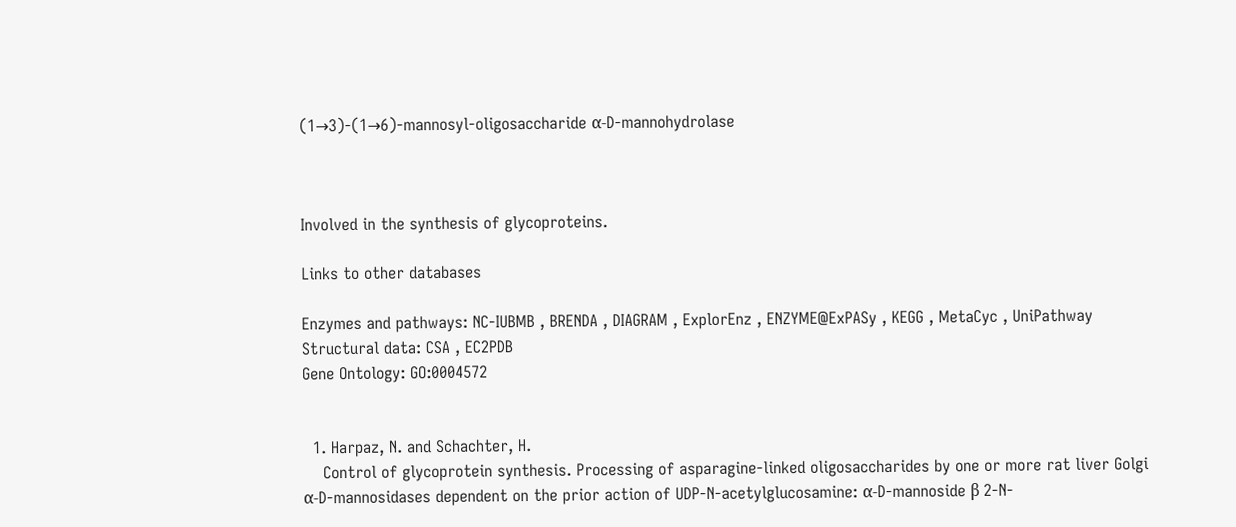(1→3)-(1→6)-mannosyl-oligosaccharide α-D-mannohydrolase



Involved in the synthesis of glycoproteins.

Links to other databases

Enzymes and pathways: NC-IUBMB , BRENDA , DIAGRAM , ExplorEnz , ENZYME@ExPASy , KEGG , MetaCyc , UniPathway
Structural data: CSA , EC2PDB
Gene Ontology: GO:0004572


  1. Harpaz, N. and Schachter, H.
    Control of glycoprotein synthesis. Processing of asparagine-linked oligosaccharides by one or more rat liver Golgi α-D-mannosidases dependent on the prior action of UDP-N-acetylglucosamine: α-D-mannoside β 2-N-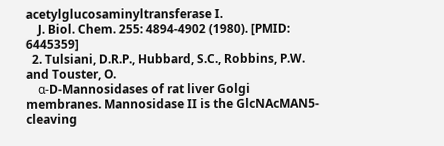acetylglucosaminyltransferase I.
    J. Biol. Chem. 255: 4894-4902 (1980). [PMID: 6445359]
  2. Tulsiani, D.R.P., Hubbard, S.C., Robbins, P.W. and Touster, O.
    α-D-Mannosidases of rat liver Golgi membranes. Mannosidase II is the GlcNAcMAN5-cleaving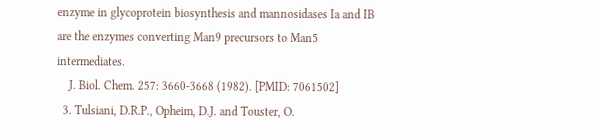enzyme in glycoprotein biosynthesis and mannosidases Ia and IB are the enzymes converting Man9 precursors to Man5 intermediates.
    J. Biol. Chem. 257: 3660-3668 (1982). [PMID: 7061502]
  3. Tulsiani, D.R.P., Opheim, D.J. and Touster, O.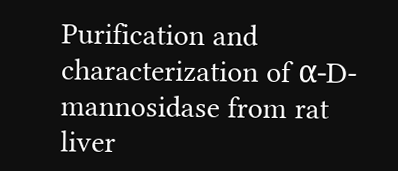Purification and characterization of α-D-mannosidase from rat liver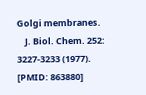Golgi membranes.
    J. Biol. Chem. 252: 3227-3233 (1977). [PMID: 863880]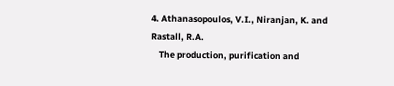4. Athanasopoulos, V.I., Niranjan, K. and Rastall, R.A.
    The production, purification and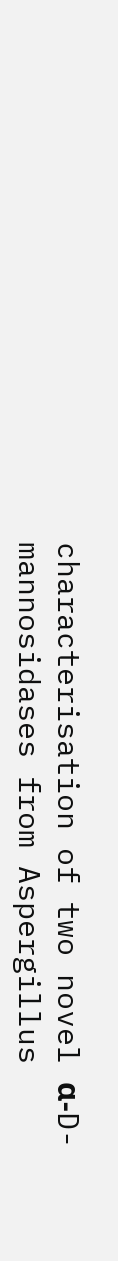characterisation of two novel α-D-mannosidases from Aspergillus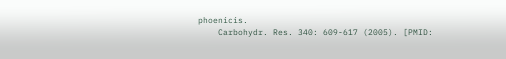phoenicis.
    Carbohydr. Res. 340: 609-617 (2005). [PMID: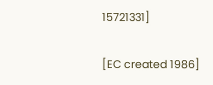15721331]

[EC created 1986]